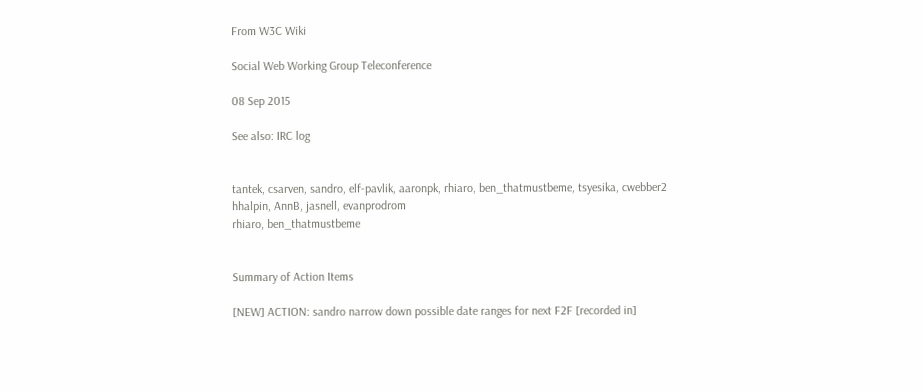From W3C Wiki

Social Web Working Group Teleconference

08 Sep 2015

See also: IRC log


tantek, csarven, sandro, elf-pavlik, aaronpk, rhiaro, ben_thatmustbeme, tsyesika, cwebber2
hhalpin, AnnB, jasnell, evanprodrom
rhiaro, ben_thatmustbeme


Summary of Action Items

[NEW] ACTION: sandro narrow down possible date ranges for next F2F [recorded in]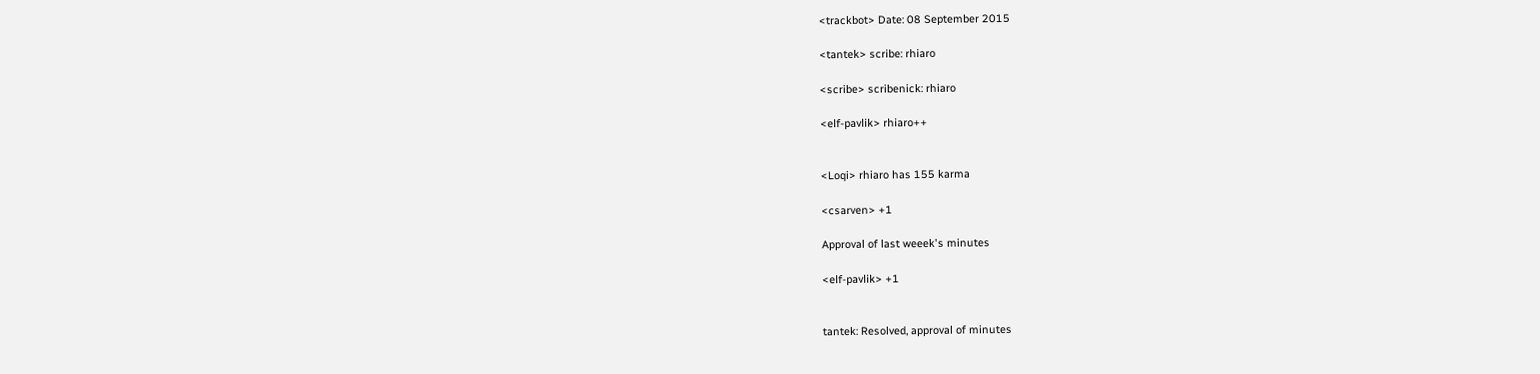<trackbot> Date: 08 September 2015

<tantek> scribe: rhiaro

<scribe> scribenick: rhiaro

<elf-pavlik> rhiaro++


<Loqi> rhiaro has 155 karma

<csarven> +1

Approval of last weeek's minutes

<elf-pavlik> +1


tantek: Resolved, approval of minutes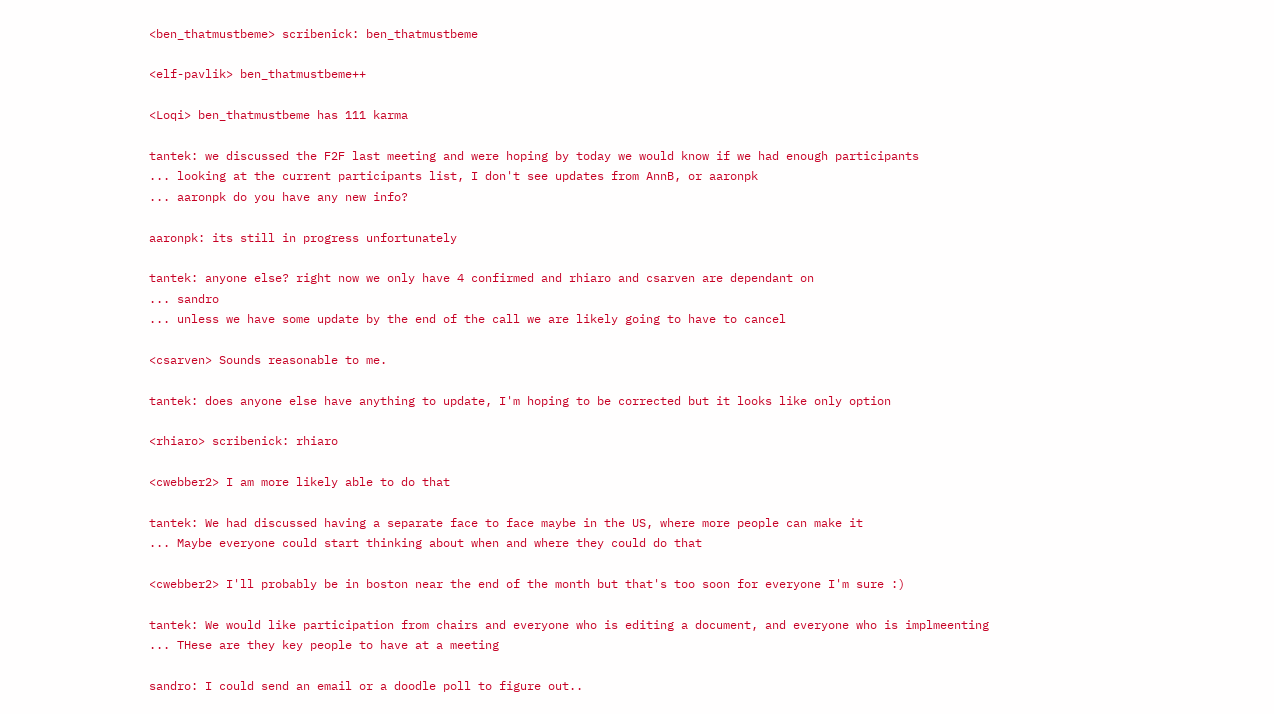<ben_thatmustbeme> scribenick: ben_thatmustbeme

<elf-pavlik> ben_thatmustbeme++

<Loqi> ben_thatmustbeme has 111 karma

tantek: we discussed the F2F last meeting and were hoping by today we would know if we had enough participants
... looking at the current participants list, I don't see updates from AnnB, or aaronpk
... aaronpk do you have any new info?

aaronpk: its still in progress unfortunately

tantek: anyone else? right now we only have 4 confirmed and rhiaro and csarven are dependant on
... sandro
... unless we have some update by the end of the call we are likely going to have to cancel

<csarven> Sounds reasonable to me.

tantek: does anyone else have anything to update, I'm hoping to be corrected but it looks like only option

<rhiaro> scribenick: rhiaro

<cwebber2> I am more likely able to do that

tantek: We had discussed having a separate face to face maybe in the US, where more people can make it
... Maybe everyone could start thinking about when and where they could do that

<cwebber2> I'll probably be in boston near the end of the month but that's too soon for everyone I'm sure :)

tantek: We would like participation from chairs and everyone who is editing a document, and everyone who is implmeenting
... THese are they key people to have at a meeting

sandro: I could send an email or a doodle poll to figure out..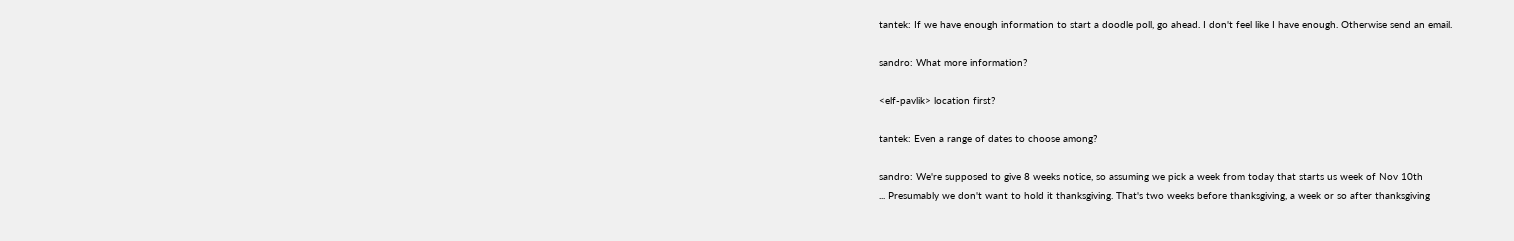tantek: If we have enough information to start a doodle poll, go ahead. I don't feel like I have enough. Otherwise send an email.

sandro: What more information?

<elf-pavlik> location first?

tantek: Even a range of dates to choose among?

sandro: We're supposed to give 8 weeks notice, so assuming we pick a week from today that starts us week of Nov 10th
... Presumably we don't want to hold it thanksgiving. That's two weeks before thanksgiving, a week or so after thanksgiving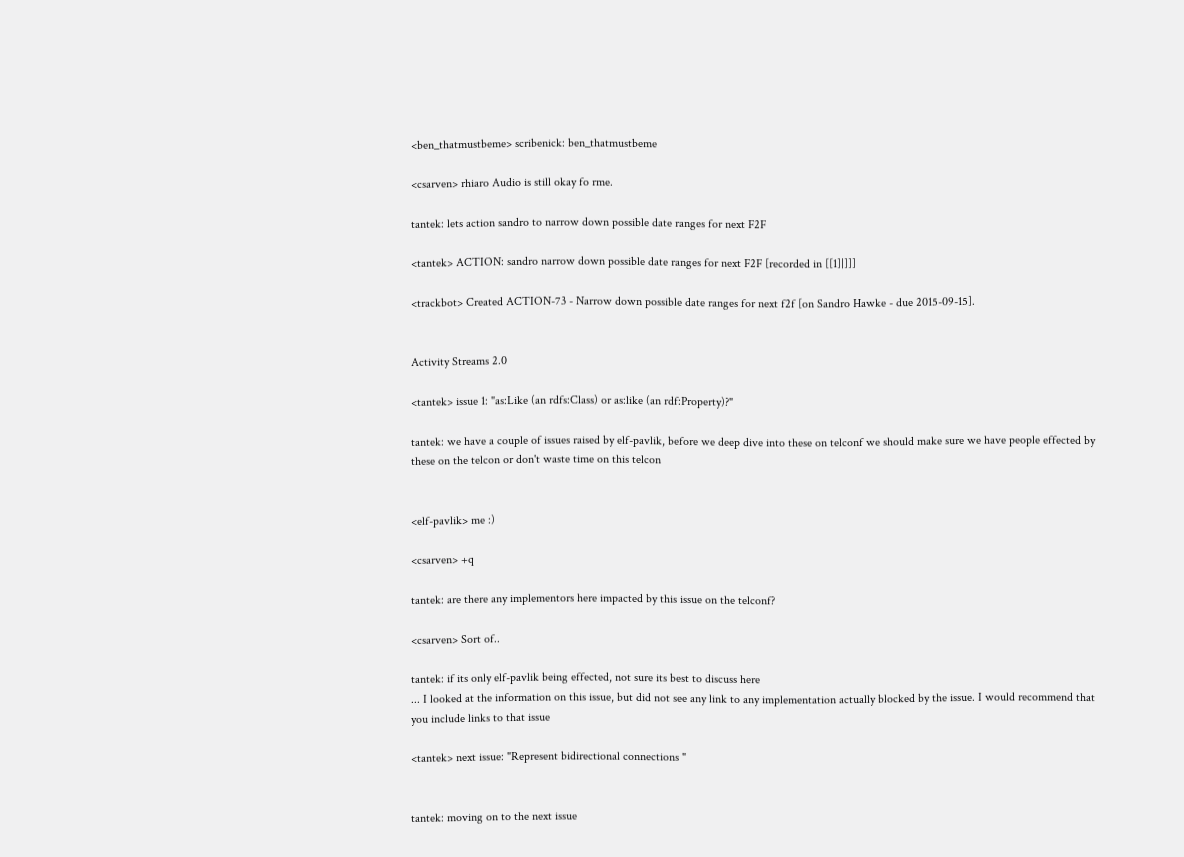<ben_thatmustbeme> scribenick: ben_thatmustbeme

<csarven> rhiaro Audio is still okay fo rme.

tantek: lets action sandro to narrow down possible date ranges for next F2F

<tantek> ACTION: sandro narrow down possible date ranges for next F2F [recorded in [[1]|]]]

<trackbot> Created ACTION-73 - Narrow down possible date ranges for next f2f [on Sandro Hawke - due 2015-09-15].


Activity Streams 2.0

<tantek> issue 1: "as:Like (an rdfs:Class) or as:like (an rdf:Property)?"

tantek: we have a couple of issues raised by elf-pavlik, before we deep dive into these on telconf we should make sure we have people effected by these on the telcon or don't waste time on this telcon


<elf-pavlik> me :)

<csarven> +q

tantek: are there any implementors here impacted by this issue on the telconf?

<csarven> Sort of..

tantek: if its only elf-pavlik being effected, not sure its best to discuss here
... I looked at the information on this issue, but did not see any link to any implementation actually blocked by the issue. I would recommend that you include links to that issue

<tantek> next issue: "Represent bidirectional connections "


tantek: moving on to the next issue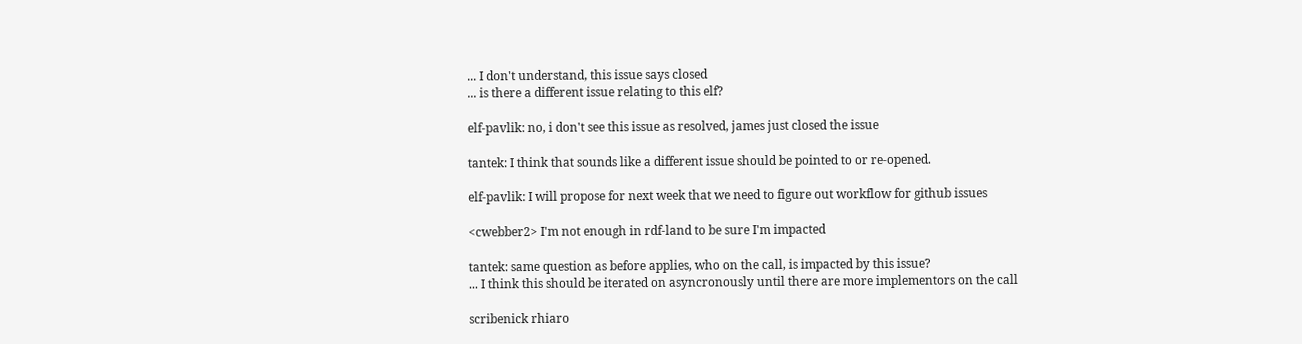... I don't understand, this issue says closed
... is there a different issue relating to this elf?

elf-pavlik: no, i don't see this issue as resolved, james just closed the issue

tantek: I think that sounds like a different issue should be pointed to or re-opened.

elf-pavlik: I will propose for next week that we need to figure out workflow for github issues

<cwebber2> I'm not enough in rdf-land to be sure I'm impacted

tantek: same question as before applies, who on the call, is impacted by this issue?
... I think this should be iterated on asyncronously until there are more implementors on the call

scribenick rhiaro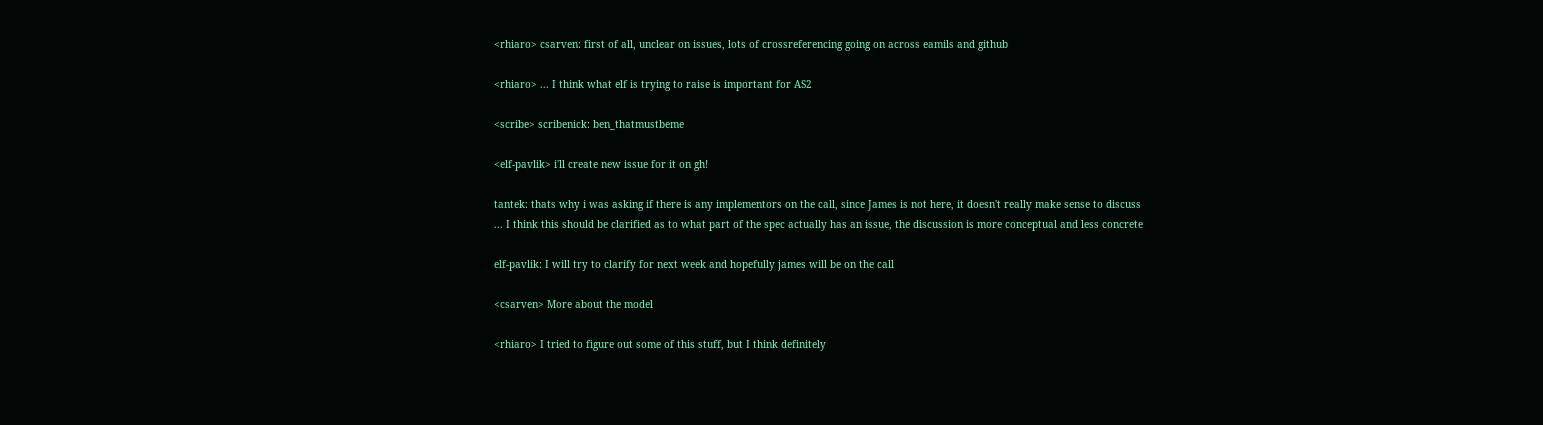<rhiaro> csarven: first of all, unclear on issues, lots of crossreferencing going on across eamils and github

<rhiaro> ... I think what elf is trying to raise is important for AS2

<scribe> scribenick: ben_thatmustbeme

<elf-pavlik> i'll create new issue for it on gh!

tantek: thats why i was asking if there is any implementors on the call, since James is not here, it doesn't really make sense to discuss
... I think this should be clarified as to what part of the spec actually has an issue, the discussion is more conceptual and less concrete

elf-pavlik: I will try to clarify for next week and hopefully james will be on the call

<csarven> More about the model

<rhiaro> I tried to figure out some of this stuff, but I think definitely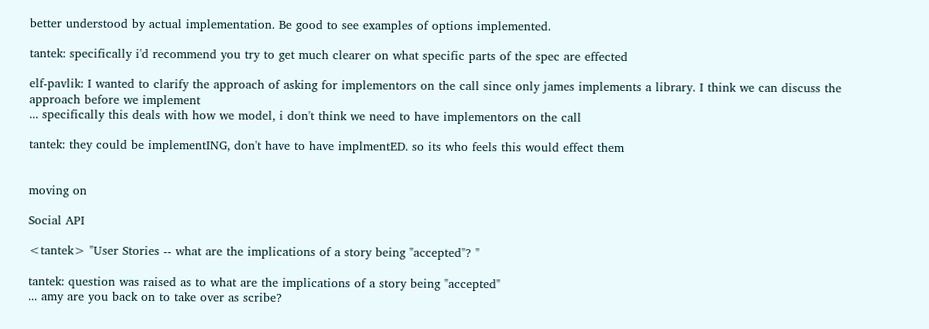better understood by actual implementation. Be good to see examples of options implemented.

tantek: specifically i'd recommend you try to get much clearer on what specific parts of the spec are effected

elf-pavlik: I wanted to clarify the approach of asking for implementors on the call since only james implements a library. I think we can discuss the approach before we implement
... specifically this deals with how we model, i don't think we need to have implementors on the call

tantek: they could be implementING, don't have to have implmentED. so its who feels this would effect them


moving on

Social API

<tantek> "User Stories -- what are the implications of a story being "accepted"? "

tantek: question was raised as to what are the implications of a story being "accepted"
... amy are you back on to take over as scribe?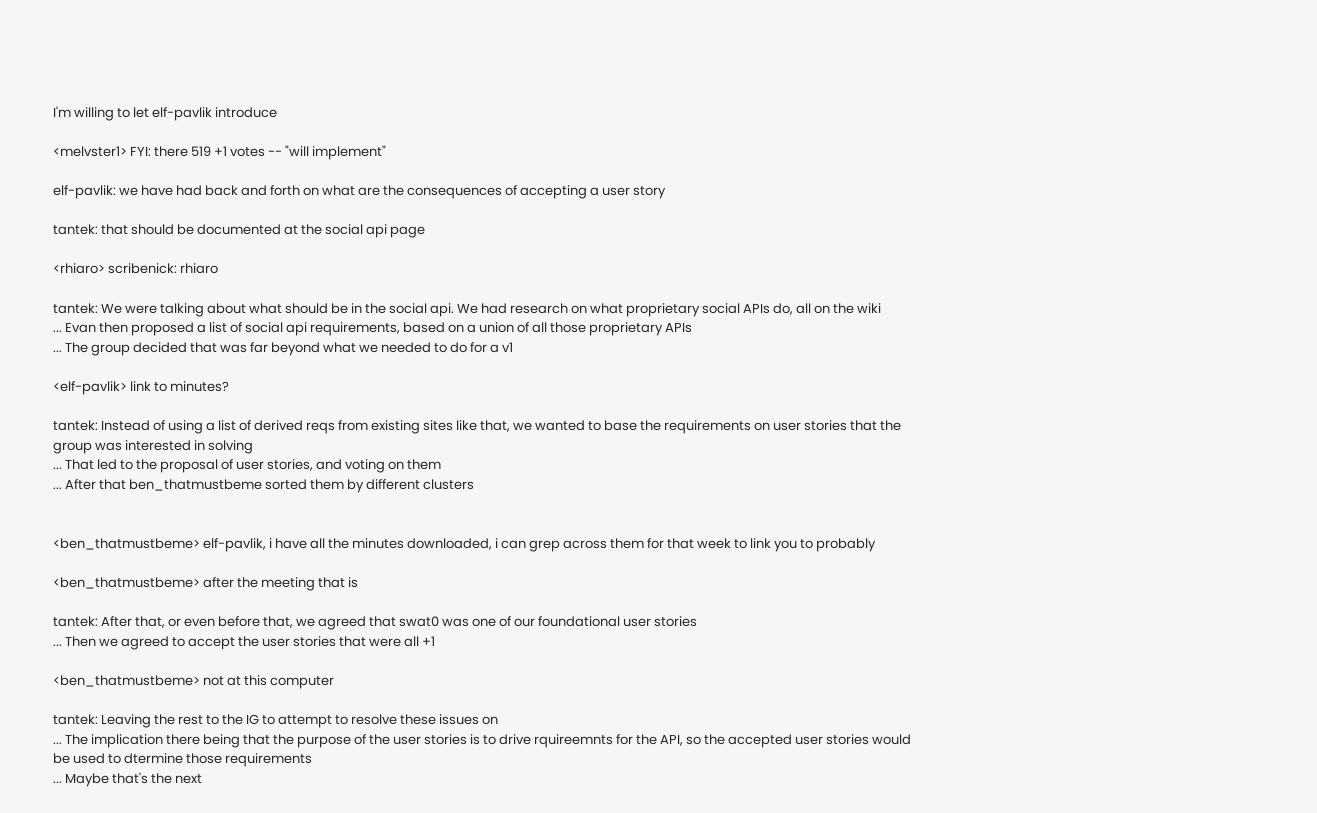I'm willing to let elf-pavlik introduce

<melvster1> FYI: there 519 +1 votes -- "will implement"

elf-pavlik: we have had back and forth on what are the consequences of accepting a user story

tantek: that should be documented at the social api page

<rhiaro> scribenick: rhiaro

tantek: We were talking about what should be in the social api. We had research on what proprietary social APIs do, all on the wiki
... Evan then proposed a list of social api requirements, based on a union of all those proprietary APIs
... The group decided that was far beyond what we needed to do for a v1

<elf-pavlik> link to minutes?

tantek: Instead of using a list of derived reqs from existing sites like that, we wanted to base the requirements on user stories that the group was interested in solving
... That led to the proposal of user stories, and voting on them
... After that ben_thatmustbeme sorted them by different clusters


<ben_thatmustbeme> elf-pavlik, i have all the minutes downloaded, i can grep across them for that week to link you to probably

<ben_thatmustbeme> after the meeting that is

tantek: After that, or even before that, we agreed that swat0 was one of our foundational user stories
... Then we agreed to accept the user stories that were all +1

<ben_thatmustbeme> not at this computer

tantek: Leaving the rest to the IG to attempt to resolve these issues on
... The implication there being that the purpose of the user stories is to drive rquireemnts for the API, so the accepted user stories would be used to dtermine those requirements
... Maybe that's the next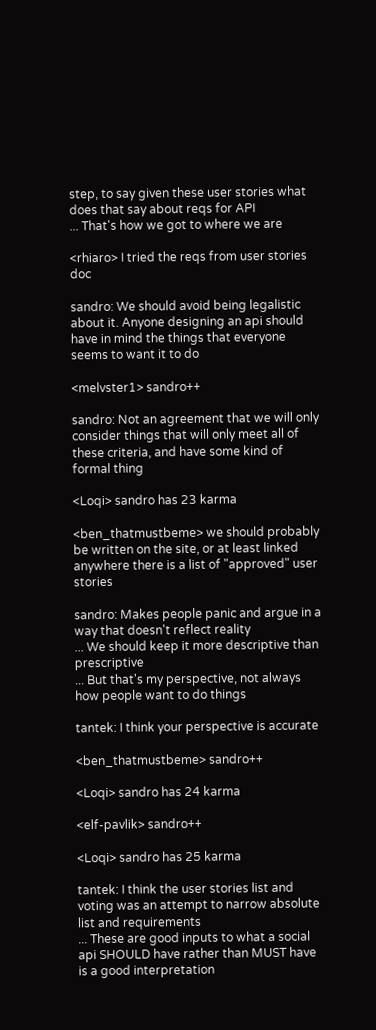step, to say given these user stories what does that say about reqs for API
... That's how we got to where we are

<rhiaro> I tried the reqs from user stories doc

sandro: We should avoid being legalistic about it. Anyone designing an api should have in mind the things that everyone seems to want it to do

<melvster1> sandro++

sandro: Not an agreement that we will only consider things that will only meet all of these criteria, and have some kind of formal thing

<Loqi> sandro has 23 karma

<ben_thatmustbeme> we should probably be written on the site, or at least linked anywhere there is a list of "approved" user stories

sandro: Makes people panic and argue in a way that doesn't reflect reality
... We should keep it more descriptive than prescriptive
... But that's my perspective, not always how people want to do things

tantek: I think your perspective is accurate

<ben_thatmustbeme> sandro++

<Loqi> sandro has 24 karma

<elf-pavlik> sandro++

<Loqi> sandro has 25 karma

tantek: I think the user stories list and voting was an attempt to narrow absolute list and requirements
... These are good inputs to what a social api SHOULD have rather than MUST have is a good interpretation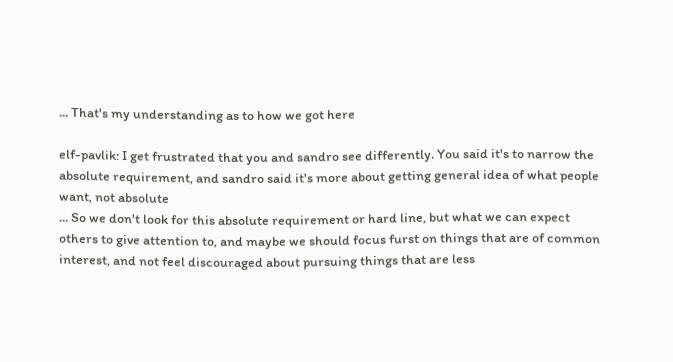... That's my understanding as to how we got here

elf-pavlik: I get frustrated that you and sandro see differently. You said it's to narrow the absolute requirement, and sandro said it's more about getting general idea of what people want, not absolute
... So we don't look for this absolute requirement or hard line, but what we can expect others to give attention to, and maybe we should focus furst on things that are of common interest, and not feel discouraged about pursuing things that are less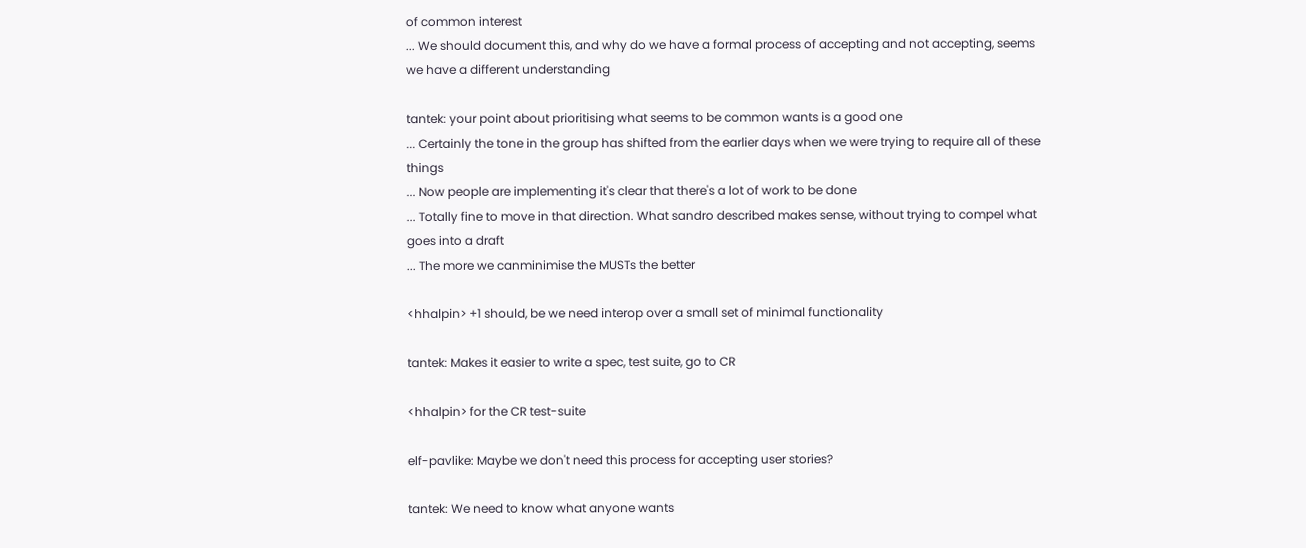of common interest
... We should document this, and why do we have a formal process of accepting and not accepting, seems we have a different understanding

tantek: your point about prioritising what seems to be common wants is a good one
... Certainly the tone in the group has shifted from the earlier days when we were trying to require all of these things
... Now people are implementing it's clear that there's a lot of work to be done
... Totally fine to move in that direction. What sandro described makes sense, without trying to compel what goes into a draft
... The more we canminimise the MUSTs the better

<hhalpin> +1 should, be we need interop over a small set of minimal functionality

tantek: Makes it easier to write a spec, test suite, go to CR

<hhalpin> for the CR test-suite

elf-pavlike: Maybe we don't need this process for accepting user stories?

tantek: We need to know what anyone wants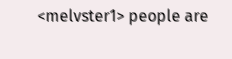<melvster1> people are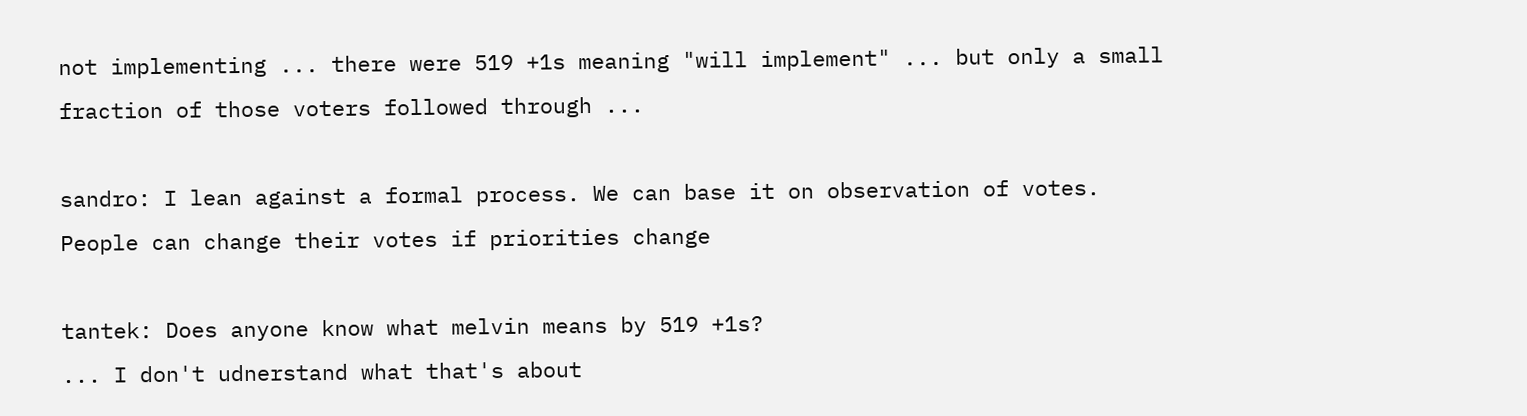not implementing ... there were 519 +1s meaning "will implement" ... but only a small fraction of those voters followed through ...

sandro: I lean against a formal process. We can base it on observation of votes. People can change their votes if priorities change

tantek: Does anyone know what melvin means by 519 +1s?
... I don't udnerstand what that's about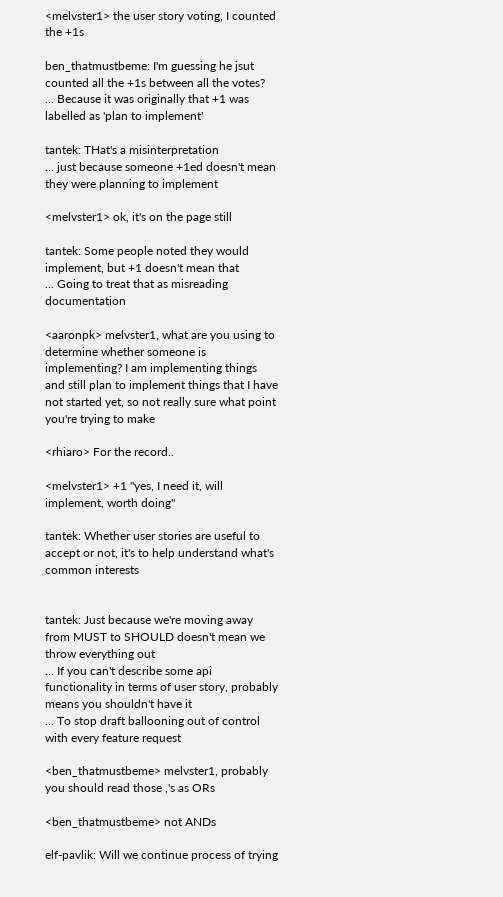<melvster1> the user story voting, I counted the +1s

ben_thatmustbeme: I'm guessing he jsut counted all the +1s between all the votes?
... Because it was originally that +1 was labelled as 'plan to implement'

tantek: THat's a misinterpretation
... just because someone +1ed doesn't mean they were planning to implement

<melvster1> ok, it's on the page still

tantek: Some people noted they would implement, but +1 doesn't mean that
... Going to treat that as misreading documentation

<aaronpk> melvster1, what are you using to determine whether someone is implementing? I am implementing things and still plan to implement things that I have not started yet, so not really sure what point you're trying to make

<rhiaro> For the record..

<melvster1> +1 "yes, I need it, will implement, worth doing"

tantek: Whether user stories are useful to accept or not, it's to help understand what's common interests


tantek: Just because we're moving away from MUST to SHOULD doesn't mean we throw everything out
... If you can't describe some api functionality in terms of user story, probably means you shouldn't have it
... To stop draft ballooning out of control with every feature request

<ben_thatmustbeme> melvster1, probably you should read those ,'s as ORs

<ben_thatmustbeme> not ANDs

elf-pavlik: Will we continue process of trying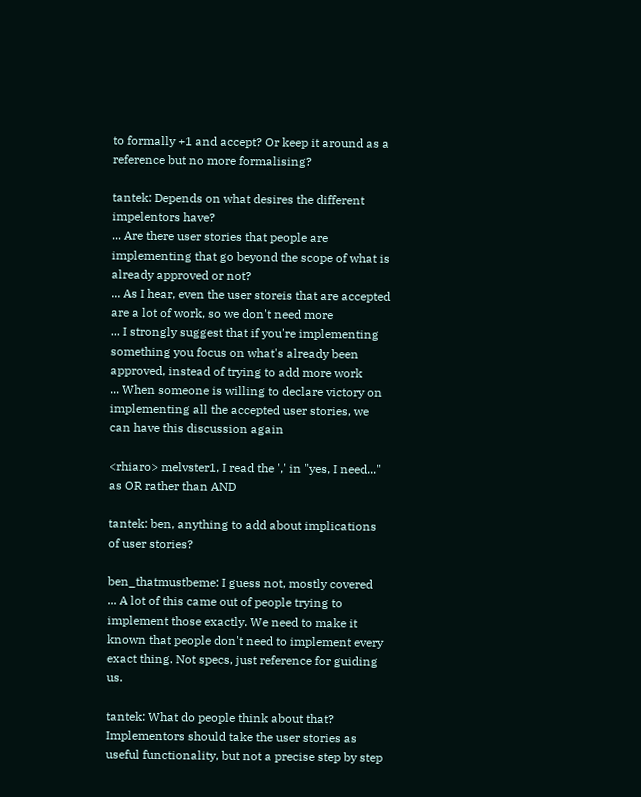to formally +1 and accept? Or keep it around as a reference but no more formalising?

tantek: Depends on what desires the different impelentors have?
... Are there user stories that people are implementing that go beyond the scope of what is already approved or not?
... As I hear, even the user storeis that are accepted are a lot of work, so we don't need more
... I strongly suggest that if you're implementing something you focus on what's already been approved, instead of trying to add more work
... When someone is willing to declare victory on implementing all the accepted user stories, we can have this discussion again

<rhiaro> melvster1, I read the ',' in "yes, I need..." as OR rather than AND

tantek: ben, anything to add about implications of user stories?

ben_thatmustbeme: I guess not, mostly covered
... A lot of this came out of people trying to implement those exactly. We need to make it known that people don't need to implement every exact thing. Not specs, just reference for guiding us.

tantek: What do people think about that? Implementors should take the user stories as useful functionality, but not a precise step by step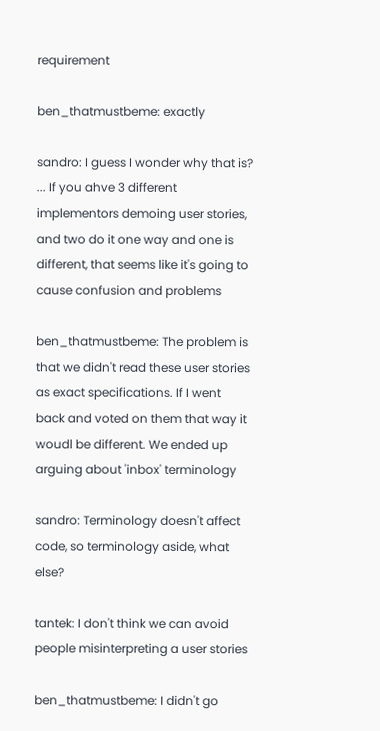requirement

ben_thatmustbeme: exactly

sandro: I guess I wonder why that is?
... If you ahve 3 different implementors demoing user stories, and two do it one way and one is different, that seems like it's going to cause confusion and problems

ben_thatmustbeme: The problem is that we didn't read these user stories as exact specifications. If I went back and voted on them that way it woudl be different. We ended up arguing about 'inbox' terminology

sandro: Terminology doesn't affect code, so terminology aside, what else?

tantek: I don't think we can avoid people misinterpreting a user stories

ben_thatmustbeme: I didn't go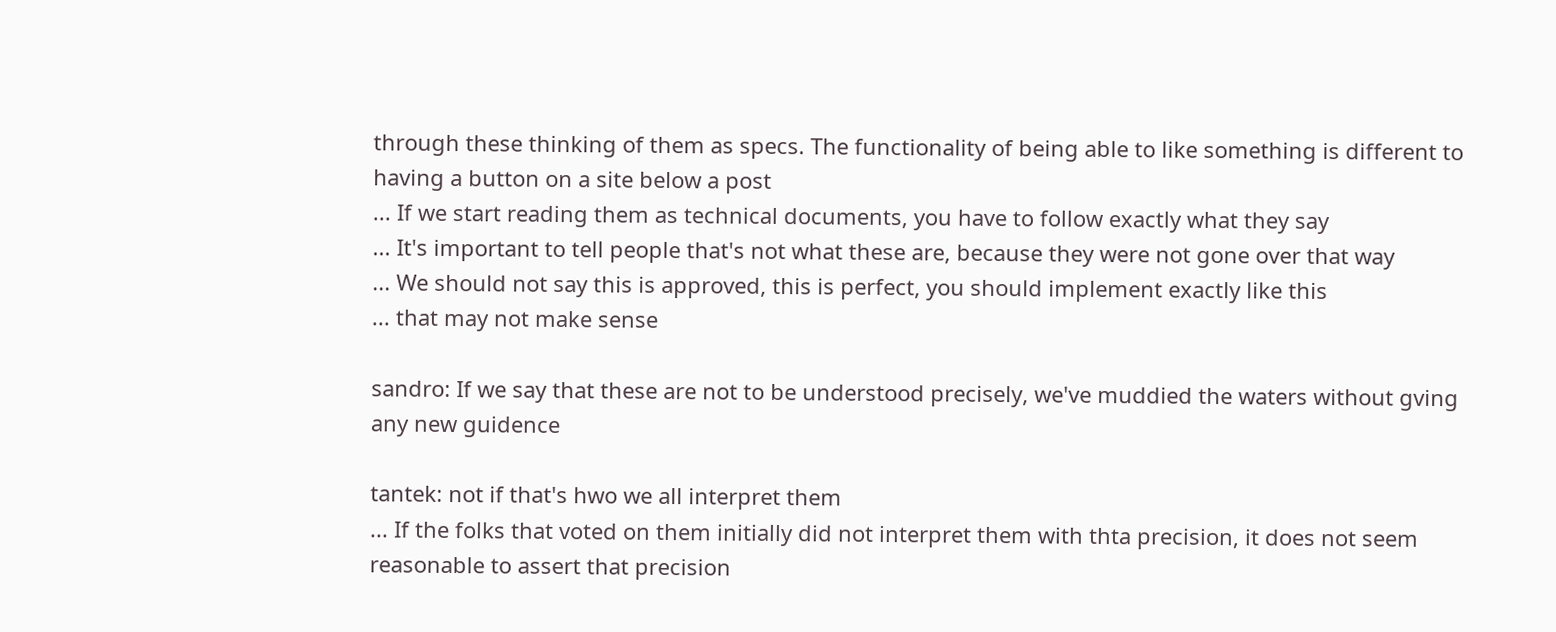through these thinking of them as specs. The functionality of being able to like something is different to having a button on a site below a post
... If we start reading them as technical documents, you have to follow exactly what they say
... It's important to tell people that's not what these are, because they were not gone over that way
... We should not say this is approved, this is perfect, you should implement exactly like this
... that may not make sense

sandro: If we say that these are not to be understood precisely, we've muddied the waters without gving any new guidence

tantek: not if that's hwo we all interpret them
... If the folks that voted on them initially did not interpret them with thta precision, it does not seem reasonable to assert that precision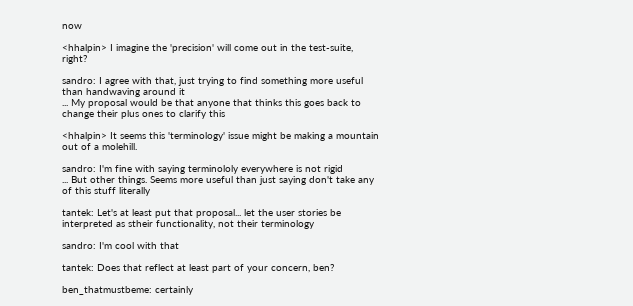now

<hhalpin> I imagine the 'precision' will come out in the test-suite, right?

sandro: I agree with that, just trying to find something more useful than handwaving around it
... My proposal would be that anyone that thinks this goes back to change their plus ones to clarify this

<hhalpin> It seems this 'terminology' issue might be making a mountain out of a molehill.

sandro: I'm fine with saying terminololy everywhere is not rigid
... But other things. Seems more useful than just saying don't take any of this stuff literally

tantek: Let's at least put that proposal... let the user stories be interpreted as stheir functionality, not their terminology

sandro: I'm cool with that

tantek: Does that reflect at least part of your concern, ben?

ben_thatmustbeme: certainly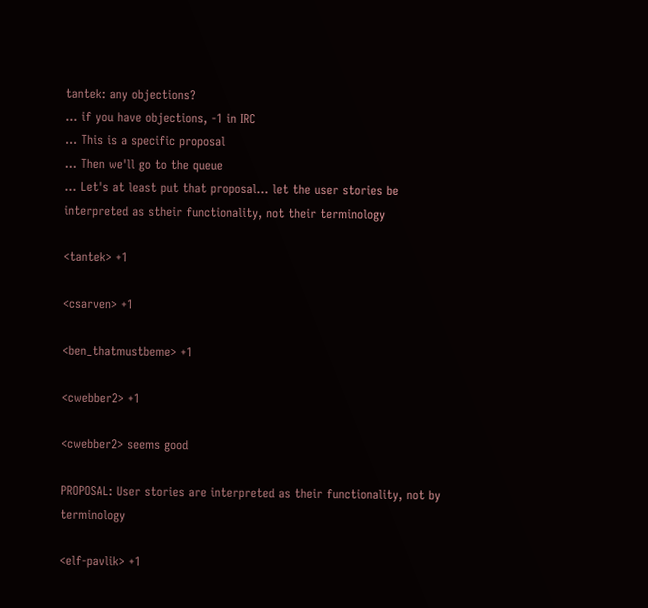tantek: any objections?
... if you have objections, -1 in IRC
... This is a specific proposal
... Then we'll go to the queue
... Let's at least put that proposal... let the user stories be interpreted as stheir functionality, not their terminology

<tantek> +1

<csarven> +1

<ben_thatmustbeme> +1

<cwebber2> +1

<cwebber2> seems good

PROPOSAL: User stories are interpreted as their functionality, not by terminology

<elf-pavlik> +1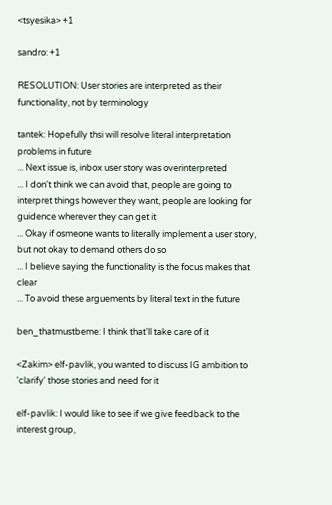<tsyesika> +1

sandro: +1

RESOLUTION: User stories are interpreted as their functionality, not by terminology

tantek: Hopefully thsi will resolve literal interpretation problems in future
... Next issue is, inbox user story was overinterpreted
... I don't think we can avoid that, people are going to interpret things however they want, people are looking for guidence wherever they can get it
... Okay if osmeone wants to literally implement a user story, but not okay to demand others do so
... I believe saying the functionality is the focus makes that clear
... To avoid these arguements by literal text in the future

ben_thatmustbeme: I think that'll take care of it

<Zakim> elf-pavlik, you wanted to discuss IG ambition to 'clarify' those stories and need for it

elf-pavlik: I would like to see if we give feedback to the interest group,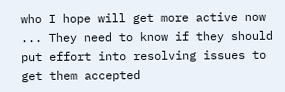who I hope will get more active now
... They need to know if they should put effort into resolving issues to get them accepted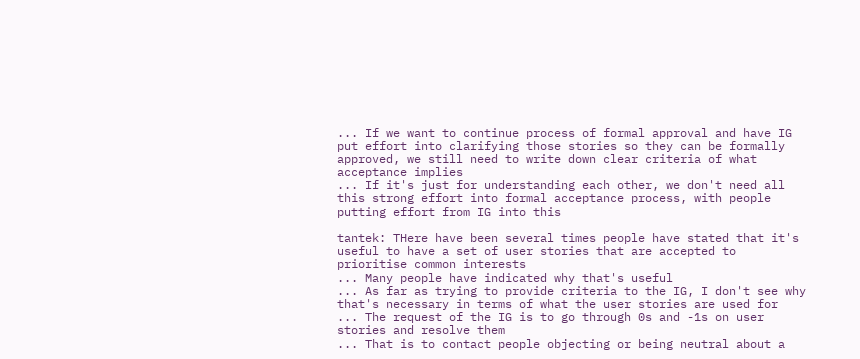... If we want to continue process of formal approval and have IG put effort into clarifying those stories so they can be formally approved, we still need to write down clear criteria of what acceptance implies
... If it's just for understanding each other, we don't need all this strong effort into formal acceptance process, with people putting effort from IG into this

tantek: THere have been several times people have stated that it's useful to have a set of user stories that are accepted to prioritise common interests
... Many people have indicated why that's useful
... As far as trying to provide criteria to the IG, I don't see why that's necessary in terms of what the user stories are used for
... The request of the IG is to go through 0s and -1s on user stories and resolve them
... That is to contact people objecting or being neutral about a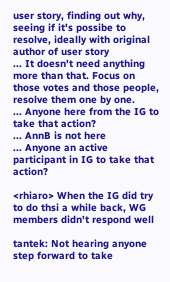user story, finding out why, seeing if it's possibe to resolve, ideally with original author of user story
... It doesn't need anything more than that. Focus on those votes and those people, resolve them one by one.
... Anyone here from the IG to take that action?
... AnnB is not here
... Anyone an active participant in IG to take that action?

<rhiaro> When the IG did try to do thsi a while back, WG members didn't respond well

tantek: Not hearing anyone step forward to take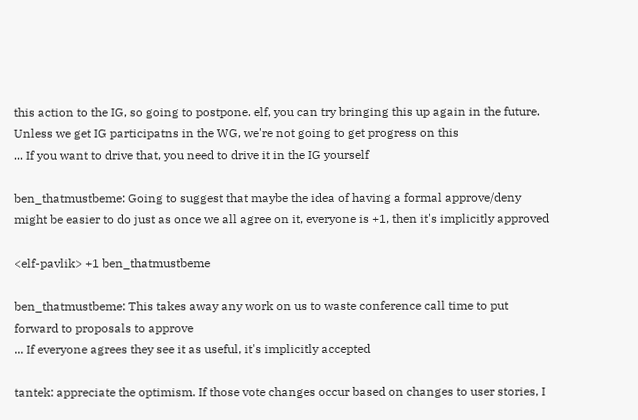this action to the IG, so going to postpone. elf, you can try bringing this up again in the future. Unless we get IG participatns in the WG, we're not going to get progress on this
... If you want to drive that, you need to drive it in the IG yourself

ben_thatmustbeme: Going to suggest that maybe the idea of having a formal approve/deny might be easier to do just as once we all agree on it, everyone is +1, then it's implicitly approved

<elf-pavlik> +1 ben_thatmustbeme

ben_thatmustbeme: This takes away any work on us to waste conference call time to put forward to proposals to approve
... If everyone agrees they see it as useful, it's implicitly accepted

tantek: appreciate the optimism. If those vote changes occur based on changes to user stories, I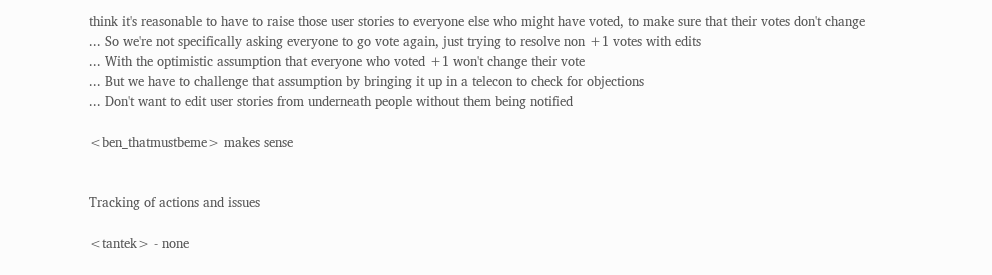think it's reasonable to have to raise those user stories to everyone else who might have voted, to make sure that their votes don't change
... So we're not specifically asking everyone to go vote again, just trying to resolve non +1 votes with edits
... With the optimistic assumption that everyone who voted +1 won't change their vote
... But we have to challenge that assumption by bringing it up in a telecon to check for objections
... Don't want to edit user stories from underneath people without them being notified

<ben_thatmustbeme> makes sense


Tracking of actions and issues

<tantek> - none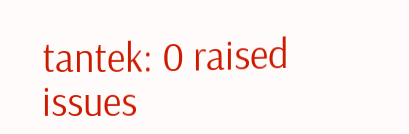tantek: 0 raised issues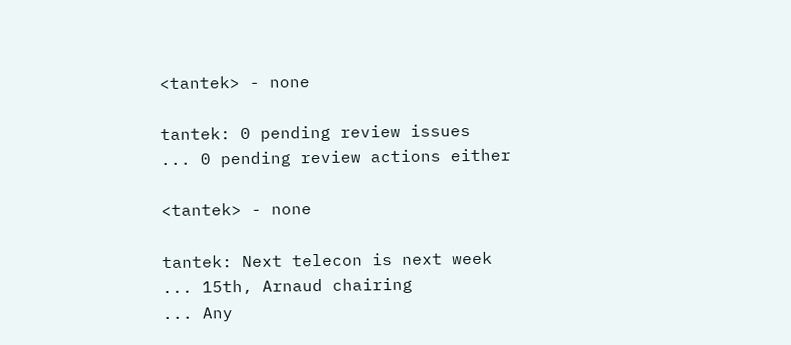<tantek> - none

tantek: 0 pending review issues
... 0 pending review actions either

<tantek> - none

tantek: Next telecon is next week
... 15th, Arnaud chairing
... Any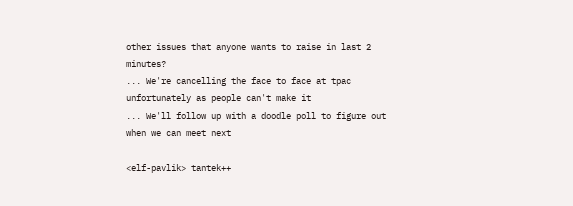other issues that anyone wants to raise in last 2 minutes?
... We're cancelling the face to face at tpac unfortunately as people can't make it
... We'll follow up with a doodle poll to figure out when we can meet next

<elf-pavlik> tantek++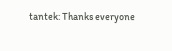tantek: Thanks everyone